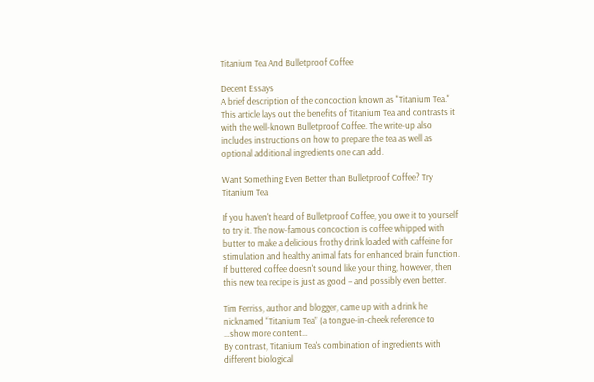Titanium Tea And Bulletproof Coffee

Decent Essays
A brief description of the concoction known as "Titanium Tea." This article lays out the benefits of Titanium Tea and contrasts it with the well-known Bulletproof Coffee. The write-up also includes instructions on how to prepare the tea as well as optional additional ingredients one can add.

Want Something Even Better than Bulletproof Coffee? Try Titanium Tea

If you haven't heard of Bulletproof Coffee, you owe it to yourself to try it. The now-famous concoction is coffee whipped with butter to make a delicious frothy drink loaded with caffeine for stimulation and healthy animal fats for enhanced brain function. If buttered coffee doesn't sound like your thing, however, then this new tea recipe is just as good – and possibly even better.

Tim Ferriss, author and blogger, came up with a drink he nicknamed “Titanium Tea” (a tongue-in-cheek reference to
…show more content…
By contrast, Titanium Tea's combination of ingredients with different biological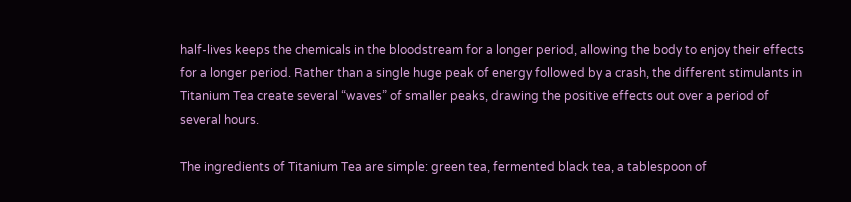half-lives keeps the chemicals in the bloodstream for a longer period, allowing the body to enjoy their effects for a longer period. Rather than a single huge peak of energy followed by a crash, the different stimulants in Titanium Tea create several “waves” of smaller peaks, drawing the positive effects out over a period of several hours.

The ingredients of Titanium Tea are simple: green tea, fermented black tea, a tablespoon of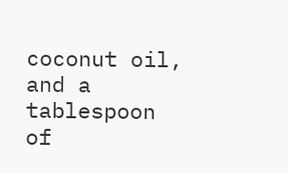coconut oil, and a tablespoon of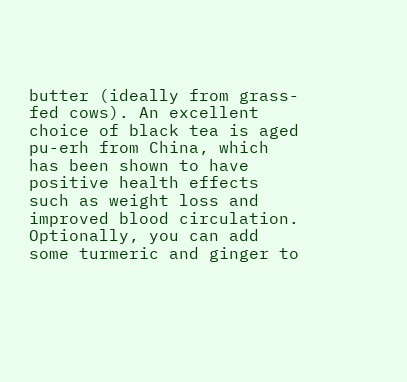butter (ideally from grass-fed cows). An excellent choice of black tea is aged pu-erh from China, which has been shown to have positive health effects such as weight loss and improved blood circulation. Optionally, you can add some turmeric and ginger to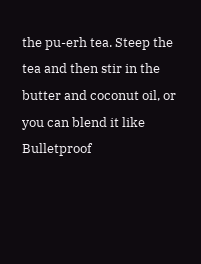the pu-erh tea. Steep the tea and then stir in the butter and coconut oil, or you can blend it like Bulletproof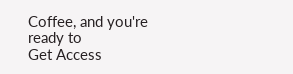Coffee, and you're ready to
Get Access